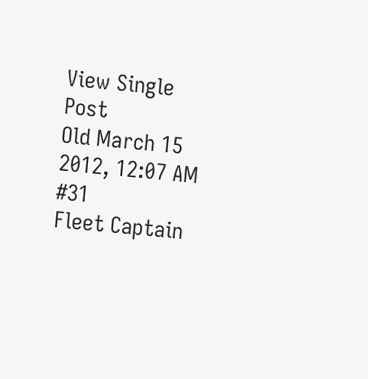View Single Post
Old March 15 2012, 12:07 AM   #31
Fleet Captain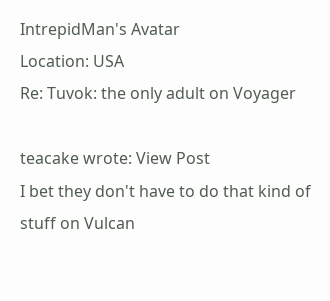IntrepidMan's Avatar
Location: USA
Re: Tuvok: the only adult on Voyager

teacake wrote: View Post
I bet they don't have to do that kind of stuff on Vulcan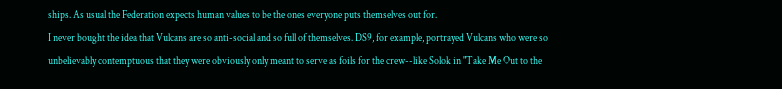ships. As usual the Federation expects human values to be the ones everyone puts themselves out for.
I never bought the idea that Vulcans are so anti-social and so full of themselves. DS9, for example, portrayed Vulcans who were so unbelievably contemptuous that they were obviously only meant to serve as foils for the crew--like Solok in "Take Me Out to the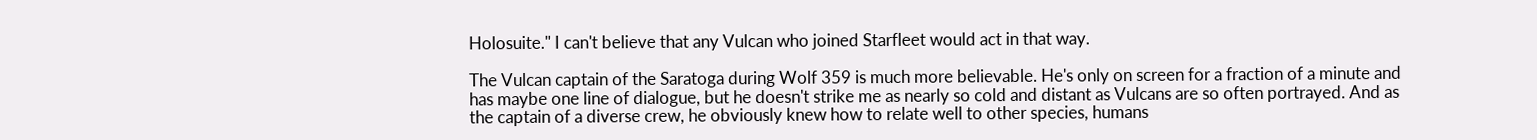Holosuite." I can't believe that any Vulcan who joined Starfleet would act in that way.

The Vulcan captain of the Saratoga during Wolf 359 is much more believable. He's only on screen for a fraction of a minute and has maybe one line of dialogue, but he doesn't strike me as nearly so cold and distant as Vulcans are so often portrayed. And as the captain of a diverse crew, he obviously knew how to relate well to other species, humans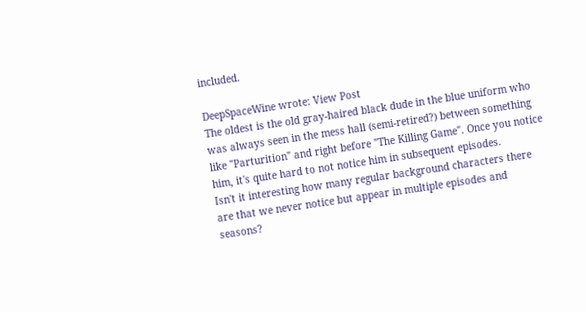included.

DeepSpaceWine wrote: View Post
The oldest is the old gray-haired black dude in the blue uniform who was always seen in the mess hall (semi-retired?) between something like "Parturition" and right before "The Killing Game". Once you notice him, it's quite hard to not notice him in subsequent episodes.
Isn't it interesting how many regular background characters there are that we never notice but appear in multiple episodes and seasons?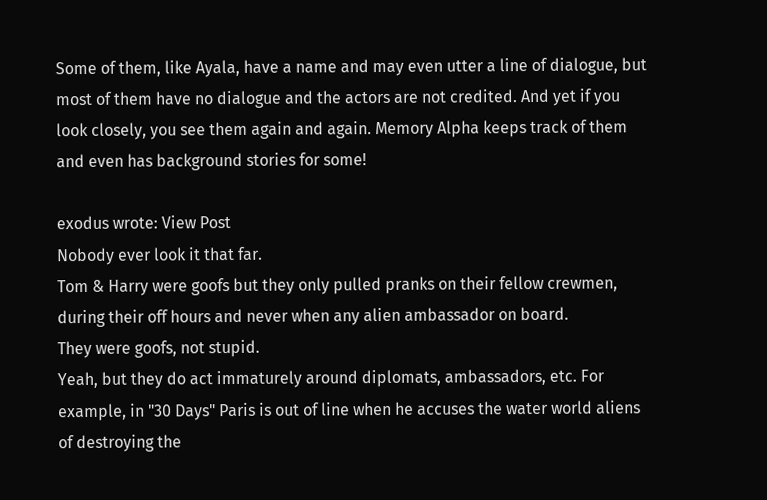Some of them, like Ayala, have a name and may even utter a line of dialogue, but most of them have no dialogue and the actors are not credited. And yet if you look closely, you see them again and again. Memory Alpha keeps track of them and even has background stories for some!

exodus wrote: View Post
Nobody ever look it that far.
Tom & Harry were goofs but they only pulled pranks on their fellow crewmen, during their off hours and never when any alien ambassador on board.
They were goofs, not stupid.
Yeah, but they do act immaturely around diplomats, ambassadors, etc. For example, in "30 Days" Paris is out of line when he accuses the water world aliens of destroying the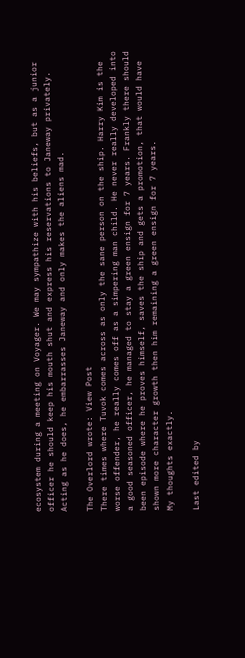ecosystem during a meeting on Voyager. We may sympathize with his beliefs, but as a junior officer he should keep his mouth shut and express his reservations to Janeway privately. Acting as he does, he embarrasses Janeway and only makes the aliens mad.

The Overlord wrote: View Post
There times where Tuvok comes across as only the sane person on the ship. Harry Kim is the worse offender, he really comes off as a simpering man child. He never really developed into a good seasoned officer, he managed to stay a green ensign for 7 years. Frankly there should been episode where he proves himself, saves the ship and gets a promotion, that would have shown more character growth then him remaining a green ensign for 7 years.
My thoughts exactly.

Last edited by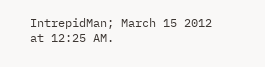IntrepidMan; March 15 2012 at 12:25 AM.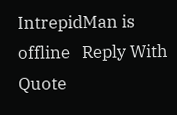IntrepidMan is offline   Reply With Quote